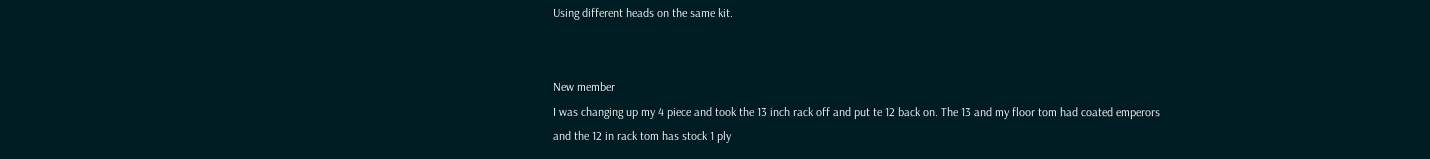Using different heads on the same kit.


New member
I was changing up my 4 piece and took the 13 inch rack off and put te 12 back on. The 13 and my floor tom had coated emperors and the 12 in rack tom has stock 1 ply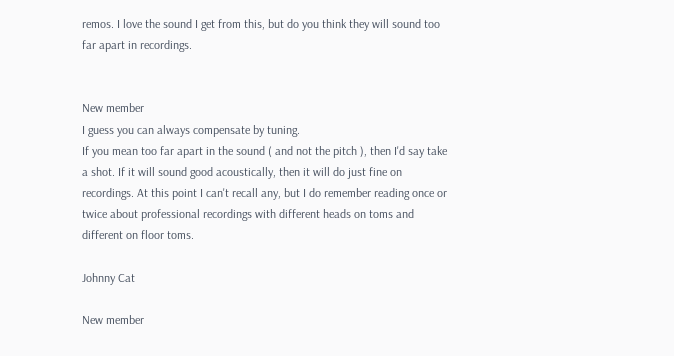remos. I love the sound I get from this, but do you think they will sound too far apart in recordings.


New member
I guess you can always compensate by tuning.
If you mean too far apart in the sound ( and not the pitch ), then I'd say take a shot. If it will sound good acoustically, then it will do just fine on recordings. At this point I can't recall any, but I do remember reading once or twice about professional recordings with different heads on toms and different on floor toms.

Johnny Cat

New member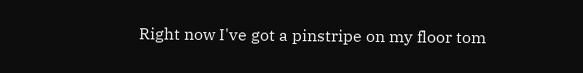Right now I've got a pinstripe on my floor tom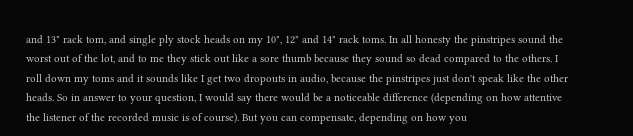and 13" rack tom, and single ply stock heads on my 10", 12" and 14" rack toms. In all honesty the pinstripes sound the worst out of the lot, and to me they stick out like a sore thumb because they sound so dead compared to the others. I roll down my toms and it sounds like I get two dropouts in audio, because the pinstripes just don't speak like the other heads. So in answer to your question, I would say there would be a noticeable difference (depending on how attentive the listener of the recorded music is of course). But you can compensate, depending on how you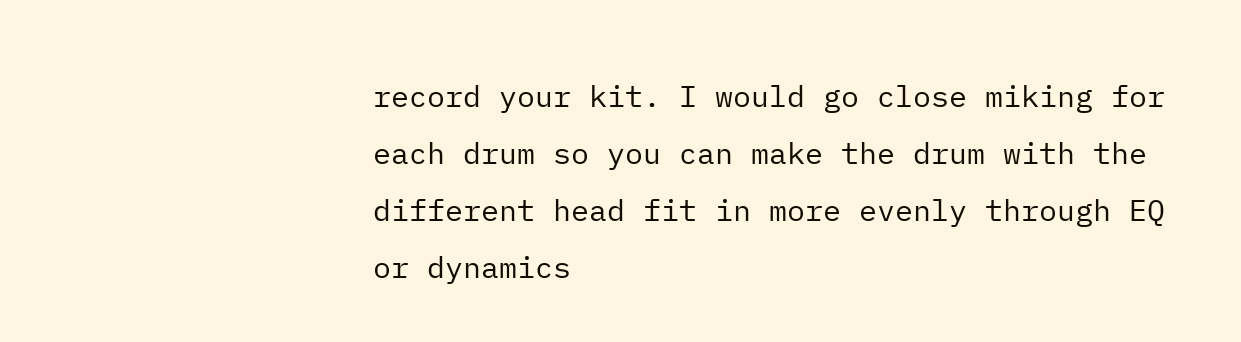record your kit. I would go close miking for each drum so you can make the drum with the different head fit in more evenly through EQ or dynamics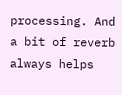processing. And a bit of reverb always helps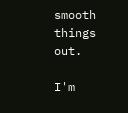smooth things out.

I'm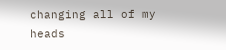changing all of my heads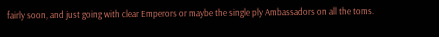fairly soon, and just going with clear Emperors or maybe the single ply Ambassadors on all the toms.